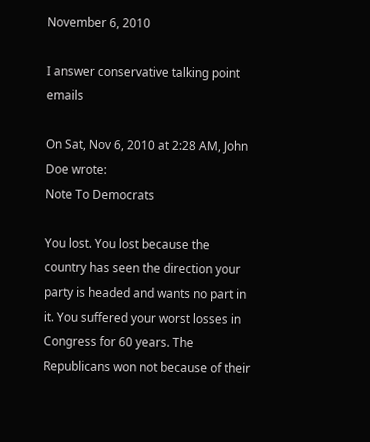November 6, 2010

I answer conservative talking point emails

On Sat, Nov 6, 2010 at 2:28 AM, John Doe wrote:
Note To Democrats

You lost. You lost because the country has seen the direction your party is headed and wants no part in it. You suffered your worst losses in Congress for 60 years. The Republicans won not because of their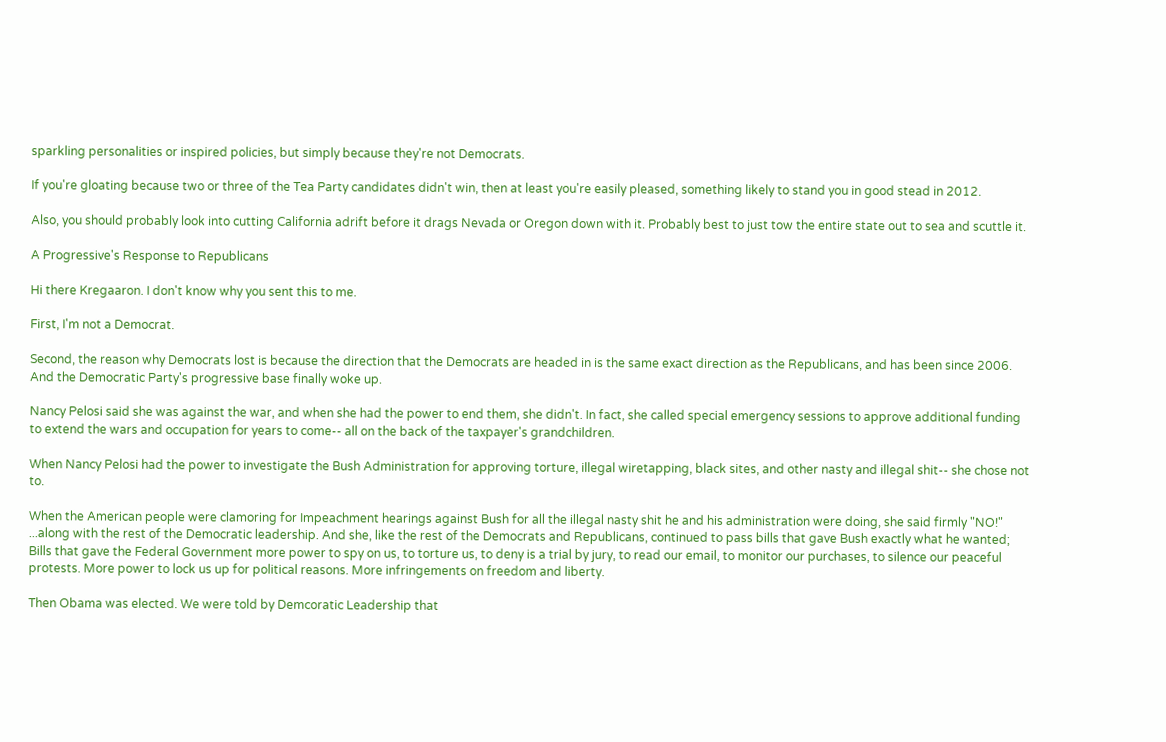sparkling personalities or inspired policies, but simply because they're not Democrats.

If you're gloating because two or three of the Tea Party candidates didn't win, then at least you're easily pleased, something likely to stand you in good stead in 2012.

Also, you should probably look into cutting California adrift before it drags Nevada or Oregon down with it. Probably best to just tow the entire state out to sea and scuttle it.

A Progressive's Response to Republicans

Hi there Kregaaron. I don't know why you sent this to me.

First, I'm not a Democrat.

Second, the reason why Democrats lost is because the direction that the Democrats are headed in is the same exact direction as the Republicans, and has been since 2006. And the Democratic Party's progressive base finally woke up.

Nancy Pelosi said she was against the war, and when she had the power to end them, she didn't. In fact, she called special emergency sessions to approve additional funding to extend the wars and occupation for years to come-- all on the back of the taxpayer's grandchildren.

When Nancy Pelosi had the power to investigate the Bush Administration for approving torture, illegal wiretapping, black sites, and other nasty and illegal shit-- she chose not to.

When the American people were clamoring for Impeachment hearings against Bush for all the illegal nasty shit he and his administration were doing, she said firmly "NO!" ...along with the rest of the Democratic leadership. And she, like the rest of the Democrats and Republicans, continued to pass bills that gave Bush exactly what he wanted; Bills that gave the Federal Government more power to spy on us, to torture us, to deny is a trial by jury, to read our email, to monitor our purchases, to silence our peaceful protests. More power to lock us up for political reasons. More infringements on freedom and liberty.

Then Obama was elected. We were told by Demcoratic Leadership that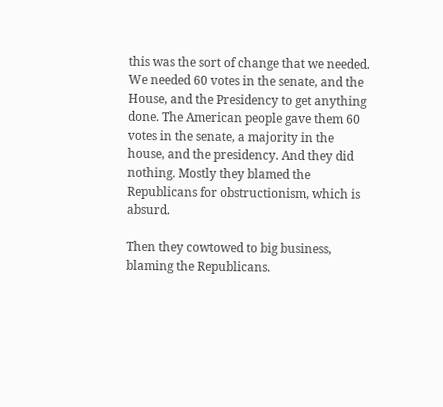this was the sort of change that we needed. We needed 60 votes in the senate, and the House, and the Presidency to get anything done. The American people gave them 60 votes in the senate, a majority in the house, and the presidency. And they did nothing. Mostly they blamed the Republicans for obstructionism, which is absurd.

Then they cowtowed to big business, blaming the Republicans.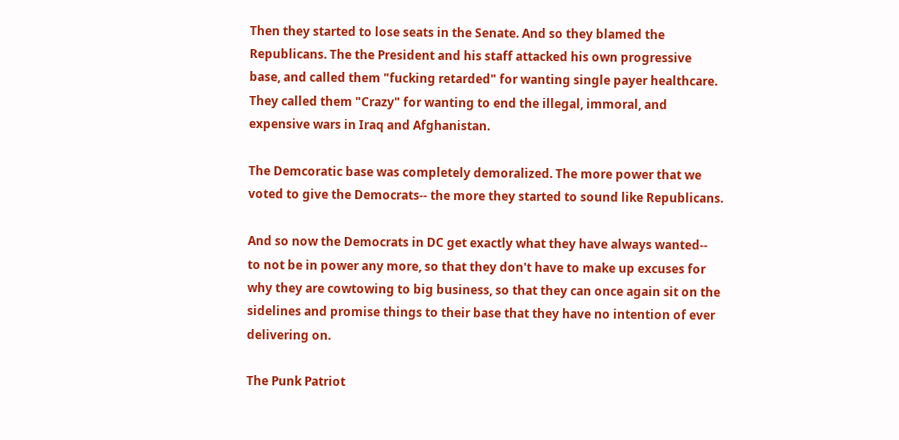Then they started to lose seats in the Senate. And so they blamed the Republicans. The the President and his staff attacked his own progressive base, and called them "fucking retarded" for wanting single payer healthcare. They called them "Crazy" for wanting to end the illegal, immoral, and expensive wars in Iraq and Afghanistan.

The Demcoratic base was completely demoralized. The more power that we voted to give the Democrats-- the more they started to sound like Republicans.

And so now the Democrats in DC get exactly what they have always wanted-- to not be in power any more, so that they don't have to make up excuses for why they are cowtowing to big business, so that they can once again sit on the sidelines and promise things to their base that they have no intention of ever delivering on.

The Punk Patriot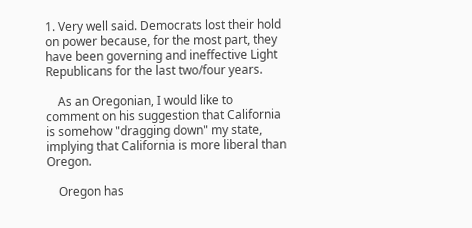1. Very well said. Democrats lost their hold on power because, for the most part, they have been governing and ineffective Light Republicans for the last two/four years.

    As an Oregonian, I would like to comment on his suggestion that California is somehow "dragging down" my state, implying that California is more liberal than Oregon.

    Oregon has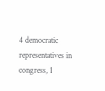4 democratic representatives in congress, 1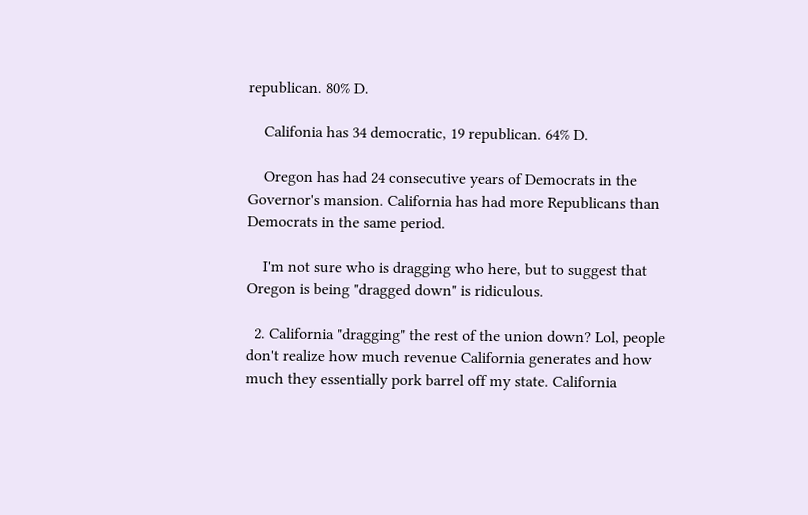republican. 80% D.

    Califonia has 34 democratic, 19 republican. 64% D.

    Oregon has had 24 consecutive years of Democrats in the Governor's mansion. California has had more Republicans than Democrats in the same period.

    I'm not sure who is dragging who here, but to suggest that Oregon is being "dragged down" is ridiculous.

  2. California "dragging" the rest of the union down? Lol, people don't realize how much revenue California generates and how much they essentially pork barrel off my state. California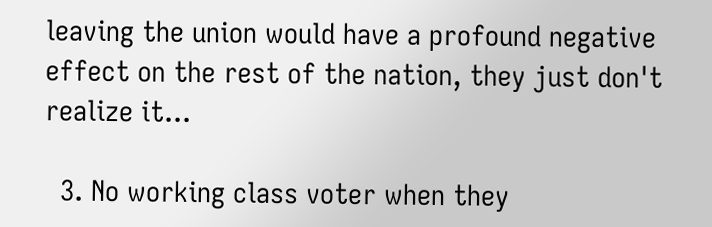leaving the union would have a profound negative effect on the rest of the nation, they just don't realize it...

  3. No working class voter when they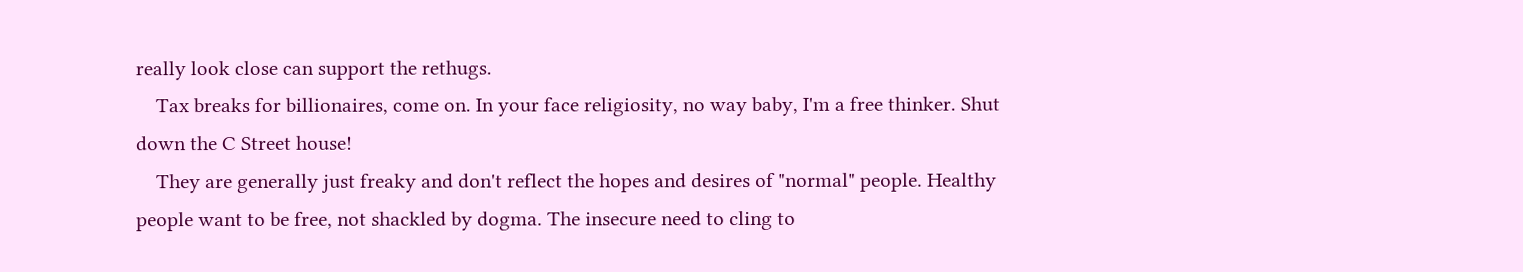really look close can support the rethugs.
    Tax breaks for billionaires, come on. In your face religiosity, no way baby, I'm a free thinker. Shut down the C Street house!
    They are generally just freaky and don't reflect the hopes and desires of "normal" people. Healthy people want to be free, not shackled by dogma. The insecure need to cling to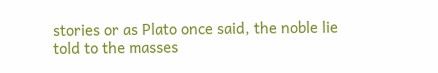stories or as Plato once said, the noble lie told to the masses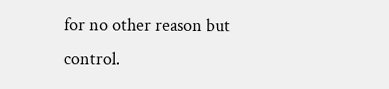for no other reason but control.